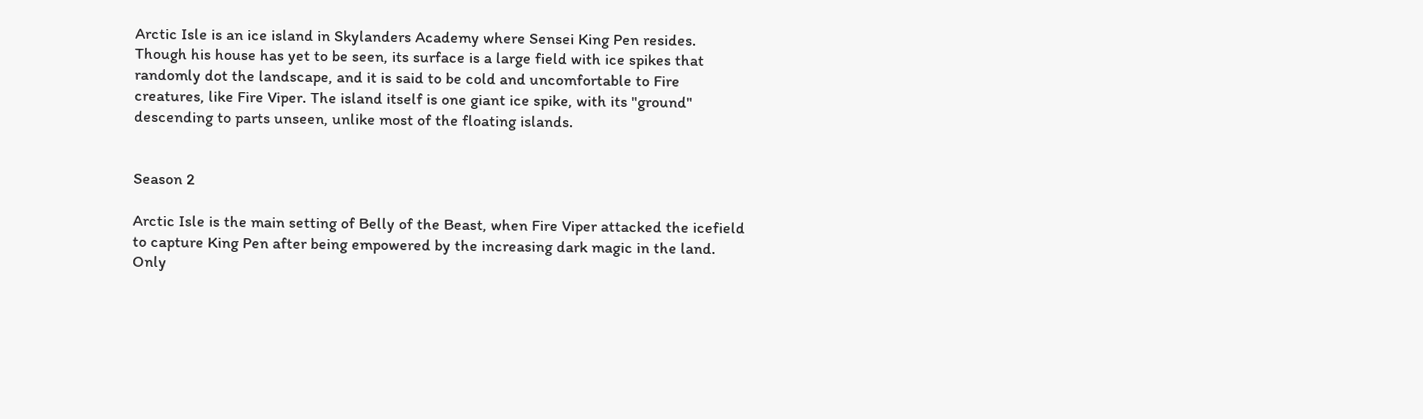Arctic Isle is an ice island in Skylanders Academy where Sensei King Pen resides. Though his house has yet to be seen, its surface is a large field with ice spikes that randomly dot the landscape, and it is said to be cold and uncomfortable to Fire creatures, like Fire Viper. The island itself is one giant ice spike, with its "ground" descending to parts unseen, unlike most of the floating islands.


Season 2

Arctic Isle is the main setting of Belly of the Beast, when Fire Viper attacked the icefield to capture King Pen after being empowered by the increasing dark magic in the land. Only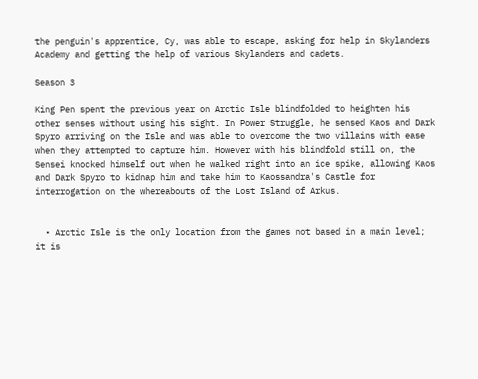the penguin's apprentice, Cy, was able to escape, asking for help in Skylanders Academy and getting the help of various Skylanders and cadets.

Season 3

King Pen spent the previous year on Arctic Isle blindfolded to heighten his other senses without using his sight. In Power Struggle, he sensed Kaos and Dark Spyro arriving on the Isle and was able to overcome the two villains with ease when they attempted to capture him. However with his blindfold still on, the Sensei knocked himself out when he walked right into an ice spike, allowing Kaos and Dark Spyro to kidnap him and take him to Kaossandra's Castle for interrogation on the whereabouts of the Lost Island of Arkus.


  • Arctic Isle is the only location from the games not based in a main level; it is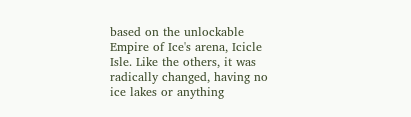based on the unlockable Empire of Ice's arena, Icicle Isle. Like the others, it was radically changed, having no ice lakes or anything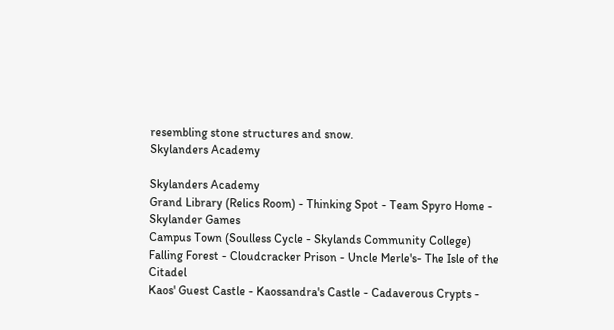resembling stone structures and snow.
Skylanders Academy

Skylanders Academy
Grand Library (Relics Room) - Thinking Spot - Team Spyro Home - Skylander Games
Campus Town (Soulless Cycle - Skylands Community College)
Falling Forest - Cloudcracker Prison - Uncle Merle's- The Isle of the Citadel
Kaos' Guest Castle - Kaossandra's Castle - Cadaverous Crypts -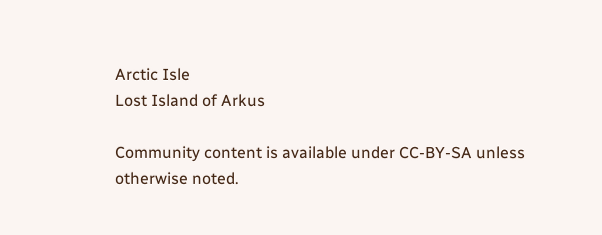Arctic Isle
Lost Island of Arkus

Community content is available under CC-BY-SA unless otherwise noted.